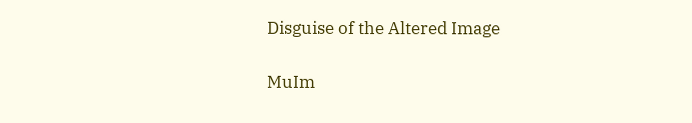Disguise of the Altered Image

MuIm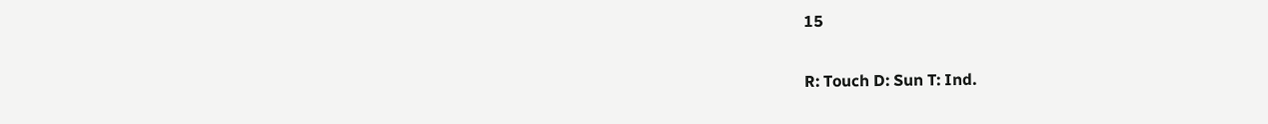15

R: Touch D: Sun T: Ind.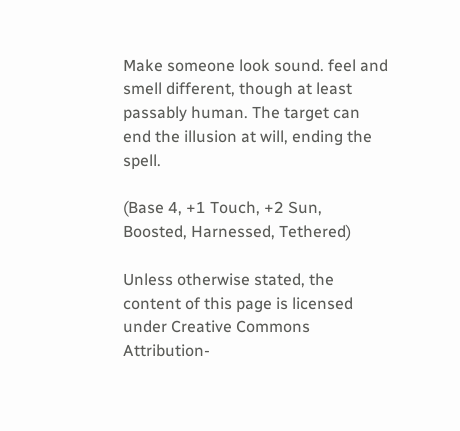Make someone look sound. feel and smell different, though at least passably human. The target can end the illusion at will, ending the spell.

(Base 4, +1 Touch, +2 Sun, Boosted, Harnessed, Tethered)

Unless otherwise stated, the content of this page is licensed under Creative Commons Attribution-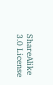ShareAlike 3.0 License